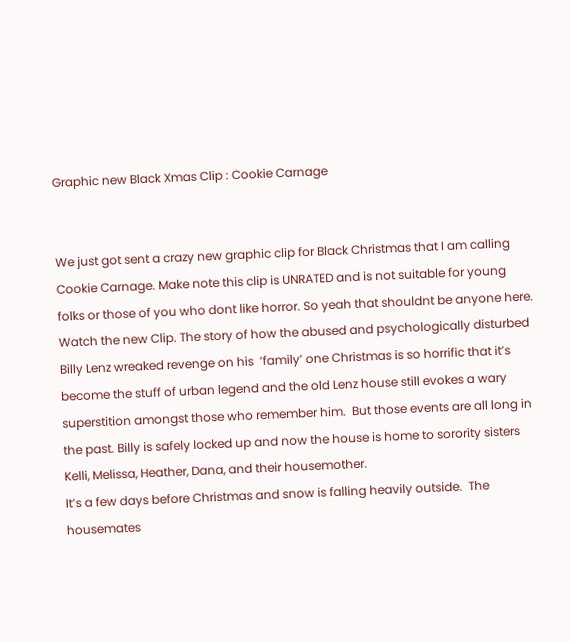Graphic new Black Xmas Clip : Cookie Carnage


We just got sent a crazy new graphic clip for Black Christmas that I am calling Cookie Carnage. Make note this clip is UNRATED and is not suitable for young folks or those of you who dont like horror. So yeah that shouldnt be anyone here. Watch the new Clip. The story of how the abused and psychologically disturbed Billy Lenz wreaked revenge on his  ‘family’ one Christmas is so horrific that it’s become the stuff of urban legend and the old Lenz house still evokes a wary superstition amongst those who remember him.  But those events are all long in the past. Billy is safely locked up and now the house is home to sorority sisters Kelli, Melissa, Heather, Dana, and their housemother.
It’s a few days before Christmas and snow is falling heavily outside.  The housemates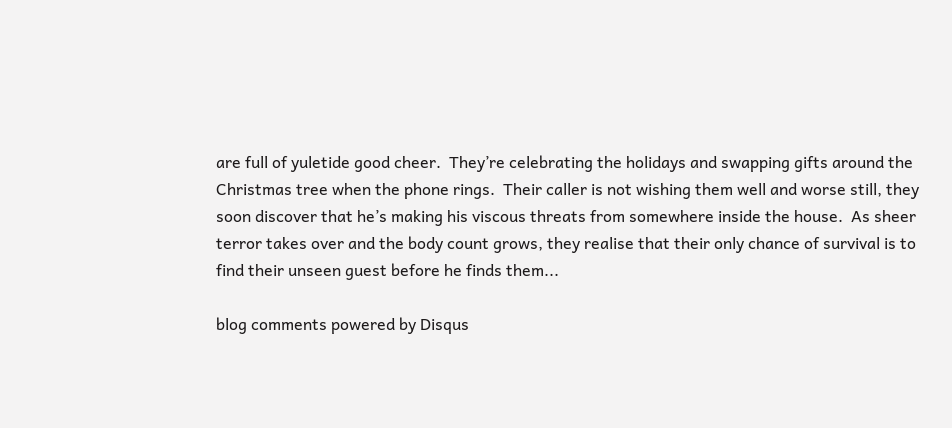are full of yuletide good cheer.  They’re celebrating the holidays and swapping gifts around the Christmas tree when the phone rings.  Their caller is not wishing them well and worse still, they soon discover that he’s making his viscous threats from somewhere inside the house.  As sheer terror takes over and the body count grows, they realise that their only chance of survival is to find their unseen guest before he finds them...

blog comments powered by Disqus